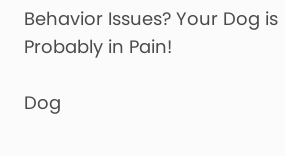Behavior Issues? Your Dog is Probably in Pain!

Dog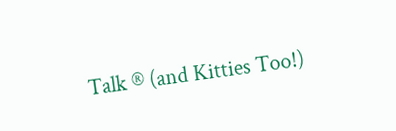Talk ® (and Kitties Too!)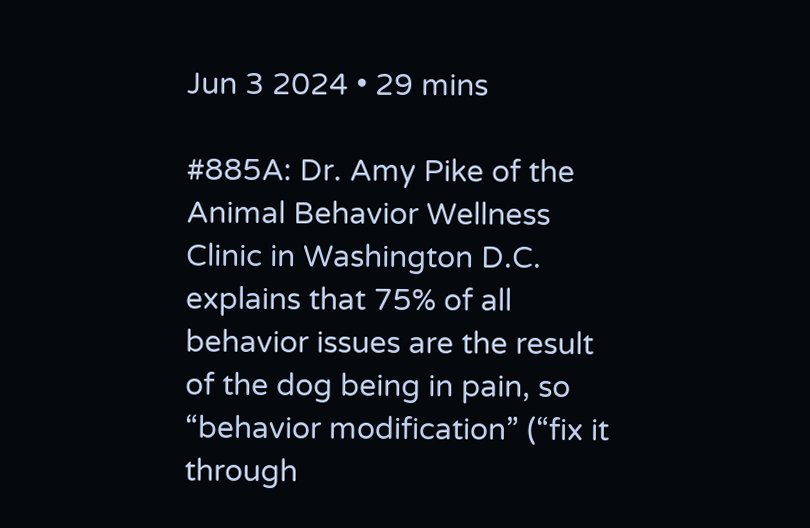Jun 3 2024 • 29 mins

#885A: Dr. Amy Pike of the Animal Behavior Wellness Clinic in Washington D.C. explains that 75% of all behavior issues are the result of the dog being in pain, so “behavior modification” (“fix it through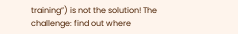training”) is not the solution! The challenge: find out where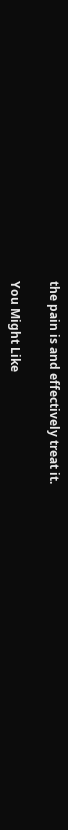the pain is and effectively treat it.

You Might Like